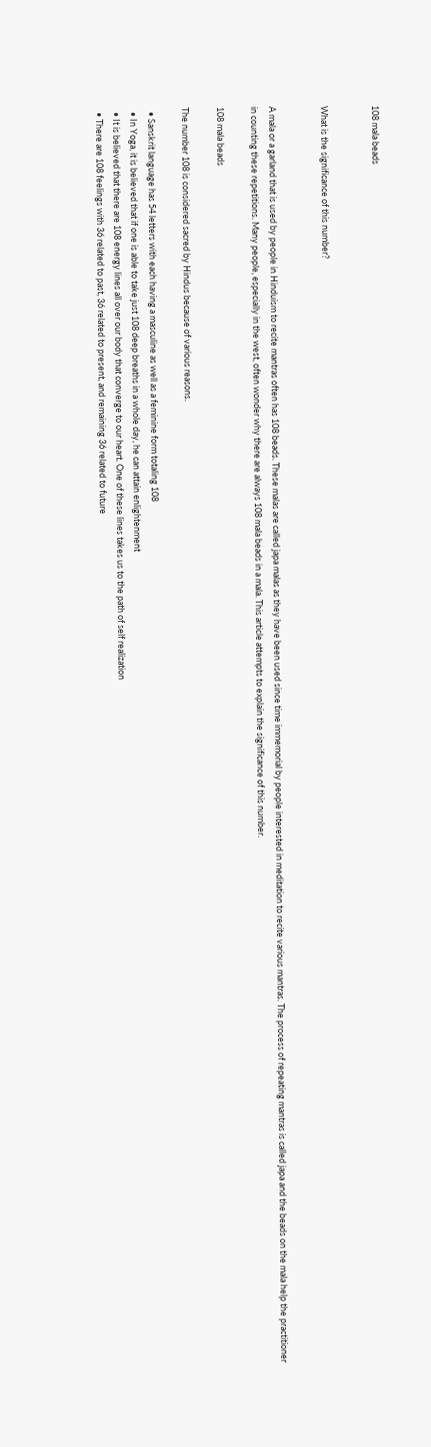108 mala beads


What is the significance of this number?


A mala or a garland that is used by people in Hinduism to recite mantras often has 108 beads. These malas are called japa malas as they have been used since time immemorial by people interested in meditation to recite various mantras. The process of repeating mantras is called japa and the beads on the mala help the practitioner in counting these repetitions. Many people, especially in the west, often wonder why there are always 108 mala beads in a mala. This article attempts to explain the significance of this number.

108 mala beads

The number 108 is considered sacred by Hindus because of various reasons.

  • Sanskrit language has 54 letters with each having a masculine as well as a feminine form totaling 108
  • In Yoga, it is believed that if one is able to take just 108 deep breaths in a whole day, he can attain enlightenment
  • It is believed that there are 108 energy lines all over our body that converge to our heart. One of these lines takes us to the path of self realization
  • There are 108 feelings with 36 related to past, 36 related to present, and remaining 36 related to future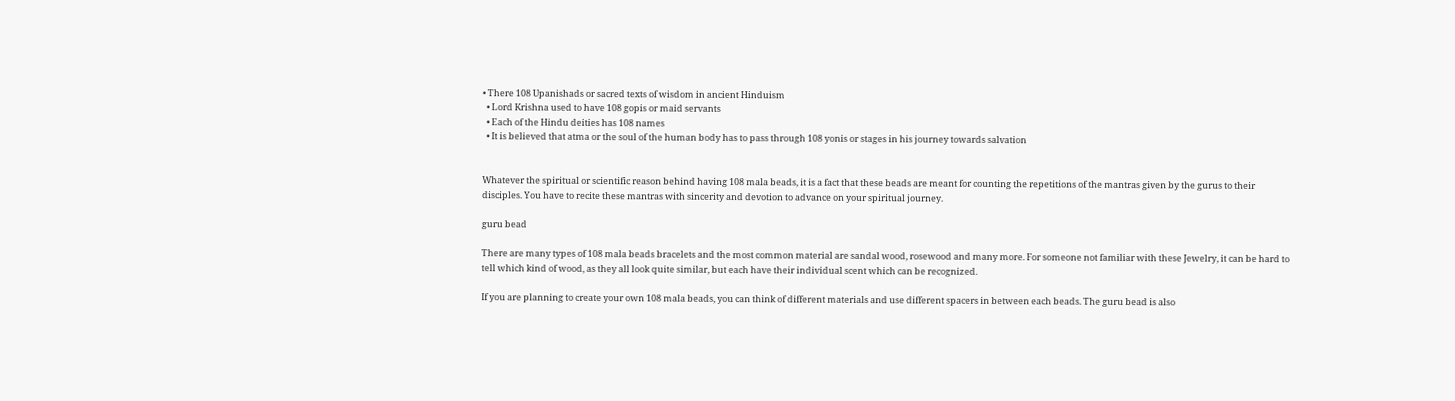• There 108 Upanishads or sacred texts of wisdom in ancient Hinduism
  • Lord Krishna used to have 108 gopis or maid servants
  • Each of the Hindu deities has 108 names
  • It is believed that atma or the soul of the human body has to pass through 108 yonis or stages in his journey towards salvation


Whatever the spiritual or scientific reason behind having 108 mala beads, it is a fact that these beads are meant for counting the repetitions of the mantras given by the gurus to their disciples. You have to recite these mantras with sincerity and devotion to advance on your spiritual journey.

guru bead

There are many types of 108 mala beads bracelets and the most common material are sandal wood, rosewood and many more. For someone not familiar with these Jewelry, it can be hard to tell which kind of wood, as they all look quite similar, but each have their individual scent which can be recognized.

If you are planning to create your own 108 mala beads, you can think of different materials and use different spacers in between each beads. The guru bead is also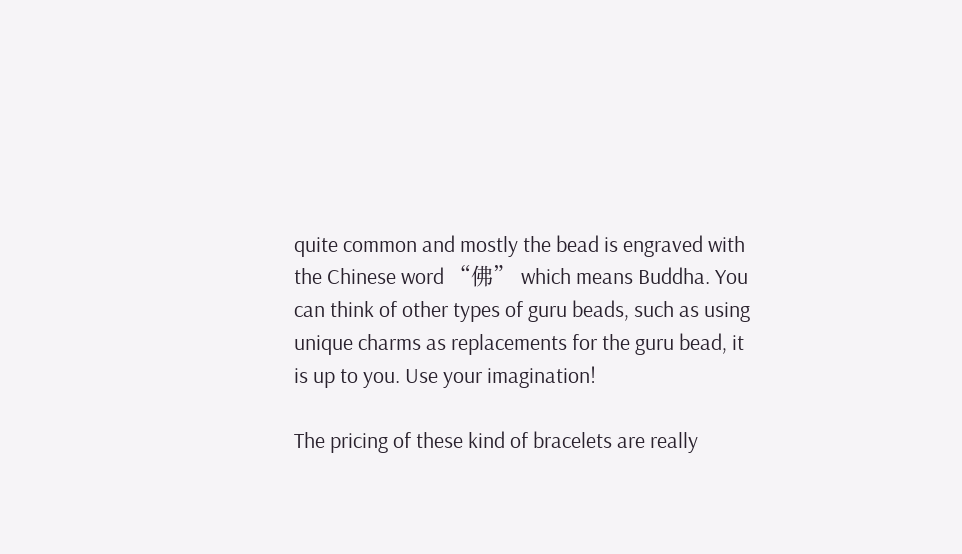quite common and mostly the bead is engraved with the Chinese word “佛” which means Buddha. You can think of other types of guru beads, such as using unique charms as replacements for the guru bead, it is up to you. Use your imagination!

The pricing of these kind of bracelets are really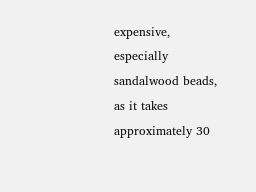expensive, especially sandalwood beads, as it takes approximately 30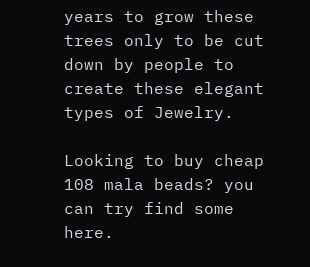years to grow these trees only to be cut down by people to create these elegant types of Jewelry.

Looking to buy cheap 108 mala beads? you can try find some here.